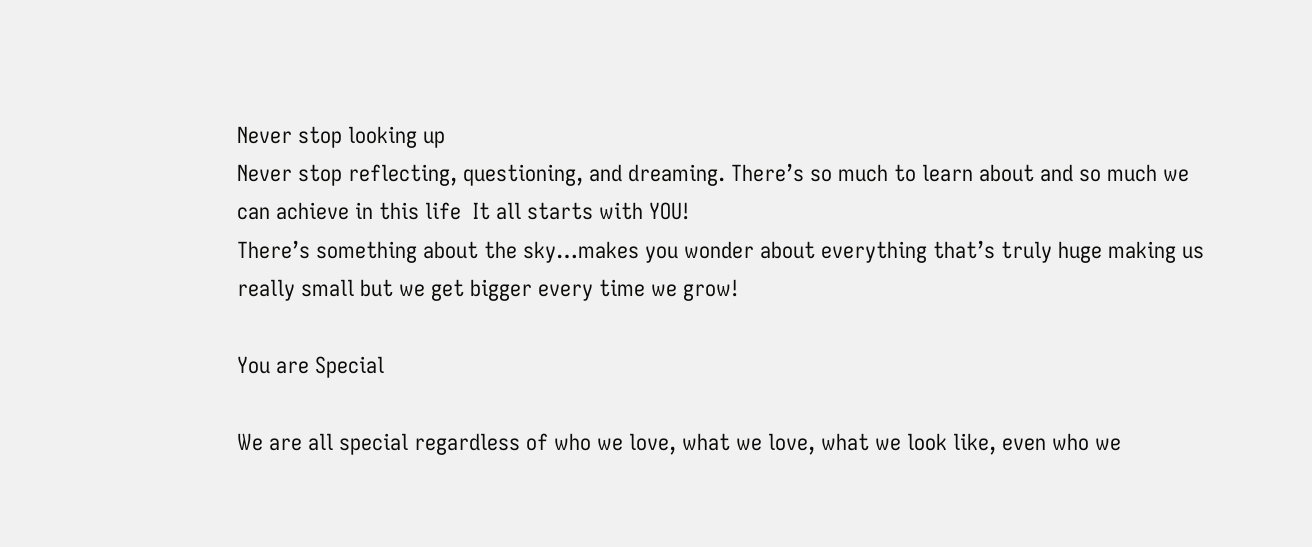Never stop looking up
Never stop reflecting, questioning, and dreaming. There’s so much to learn about and so much we can achieve in this life  It all starts with YOU!
There’s something about the sky…makes you wonder about everything that’s truly huge making us really small but we get bigger every time we grow!

You are Special

We are all special regardless of who we love, what we love, what we look like, even who we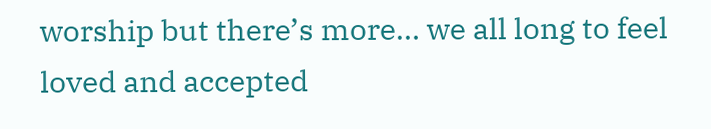worship but there’s more… we all long to feel loved and accepted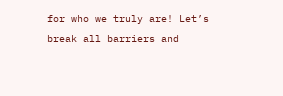for who we truly are! Let’s break all barriers and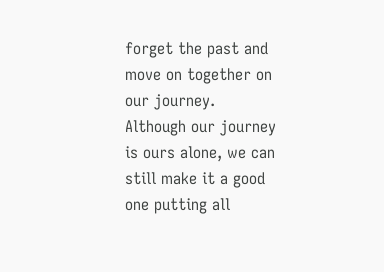forget the past and move on together on our journey. Although our journey is ours alone, we can still make it a good one putting all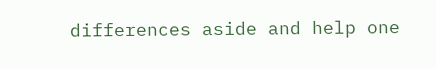differences aside and help one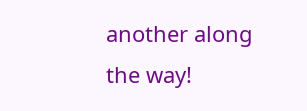another along the way!